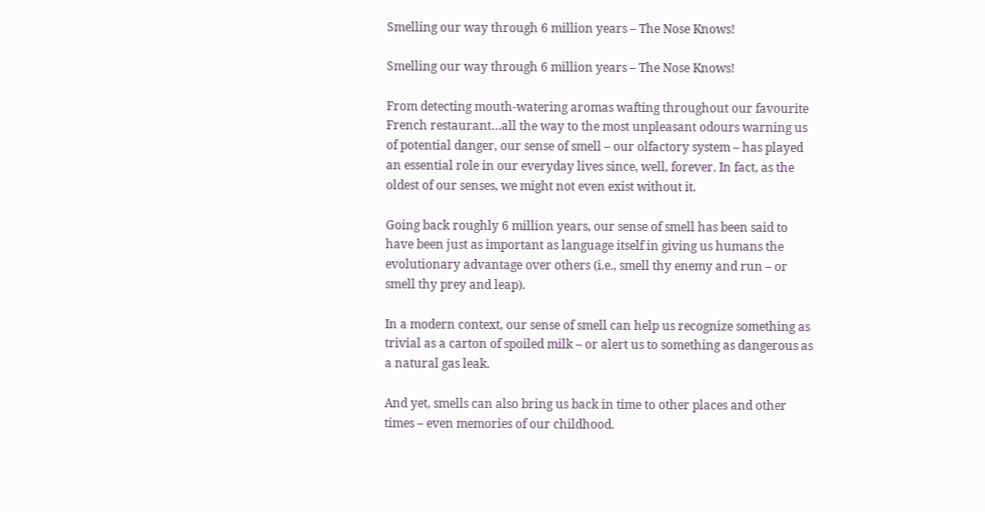Smelling our way through 6 million years – The Nose Knows!

Smelling our way through 6 million years – The Nose Knows!

From detecting mouth-watering aromas wafting throughout our favourite French restaurant…all the way to the most unpleasant odours warning us of potential danger, our sense of smell – our olfactory system – has played an essential role in our everyday lives since, well, forever. In fact, as the oldest of our senses, we might not even exist without it.

Going back roughly 6 million years, our sense of smell has been said to have been just as important as language itself in giving us humans the evolutionary advantage over others (i.e., smell thy enemy and run – or smell thy prey and leap).

In a modern context, our sense of smell can help us recognize something as trivial as a carton of spoiled milk – or alert us to something as dangerous as a natural gas leak.

And yet, smells can also bring us back in time to other places and other times – even memories of our childhood.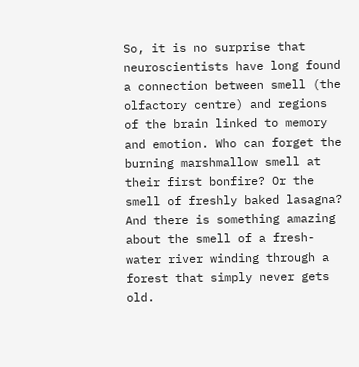So, it is no surprise that neuroscientists have long found a connection between smell (the olfactory centre) and regions of the brain linked to memory and emotion. Who can forget the burning marshmallow smell at their first bonfire? Or the smell of freshly baked lasagna? And there is something amazing about the smell of a fresh-water river winding through a forest that simply never gets old.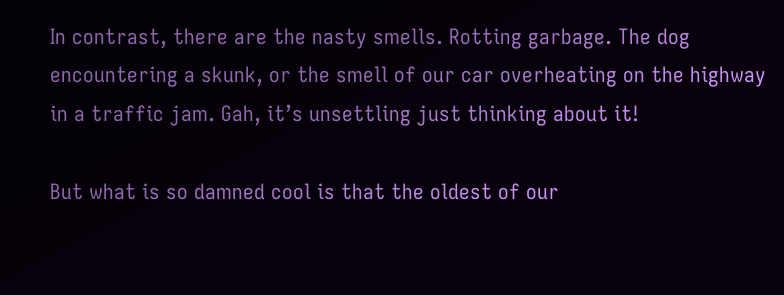In contrast, there are the nasty smells. Rotting garbage. The dog encountering a skunk, or the smell of our car overheating on the highway in a traffic jam. Gah, it’s unsettling just thinking about it!

But what is so damned cool is that the oldest of our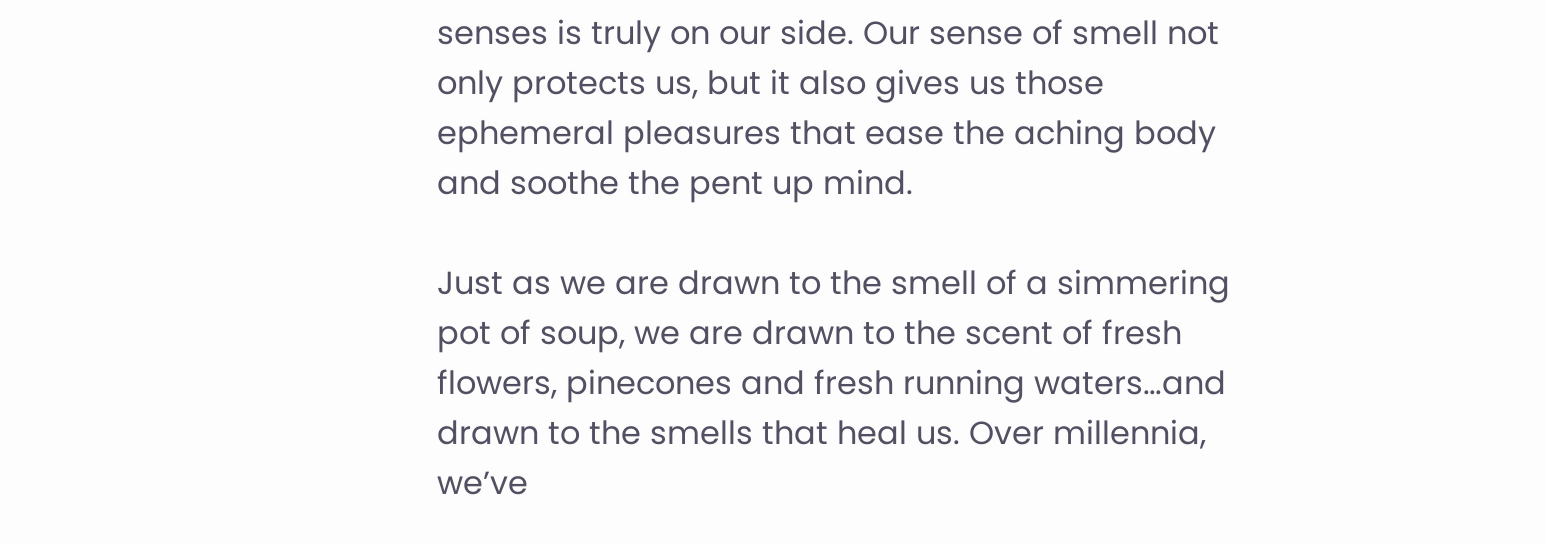senses is truly on our side. Our sense of smell not only protects us, but it also gives us those ephemeral pleasures that ease the aching body and soothe the pent up mind.

Just as we are drawn to the smell of a simmering pot of soup, we are drawn to the scent of fresh flowers, pinecones and fresh running waters…and drawn to the smells that heal us. Over millennia, we’ve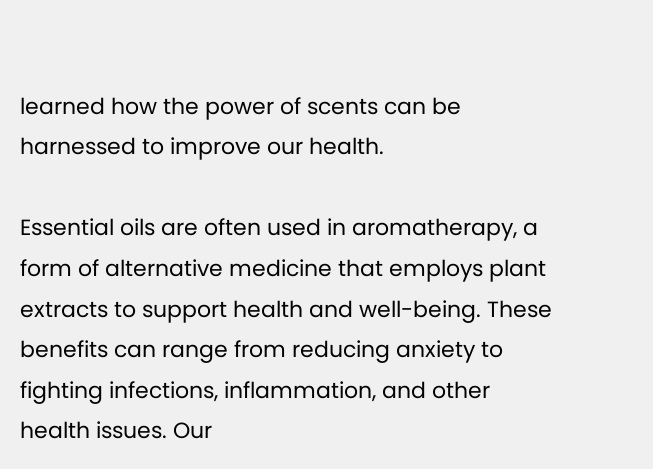learned how the power of scents can be harnessed to improve our health.

Essential oils are often used in aromatherapy, a form of alternative medicine that employs plant extracts to support health and well-being. These benefits can range from reducing anxiety to fighting infections, inflammation, and other health issues. Our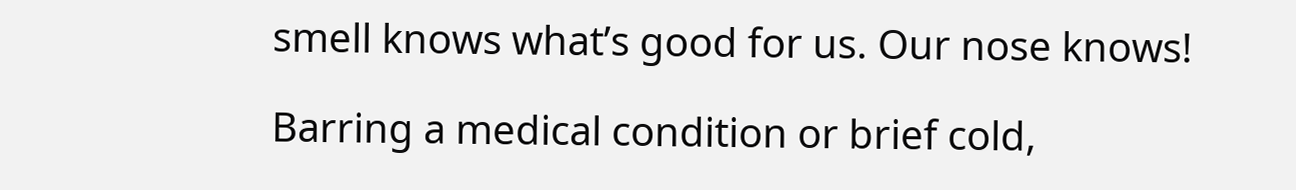smell knows what’s good for us. Our nose knows!

Barring a medical condition or brief cold,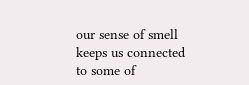our sense of smell keeps us connected to some of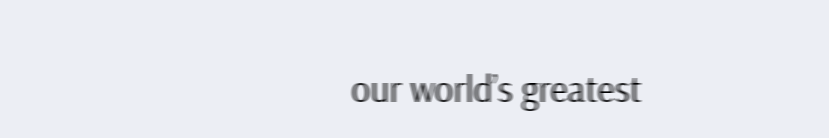our world’s greatest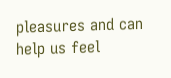pleasures and can help us feel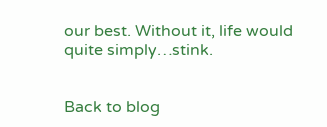our best. Without it, life would quite simply…stink.


Back to blog